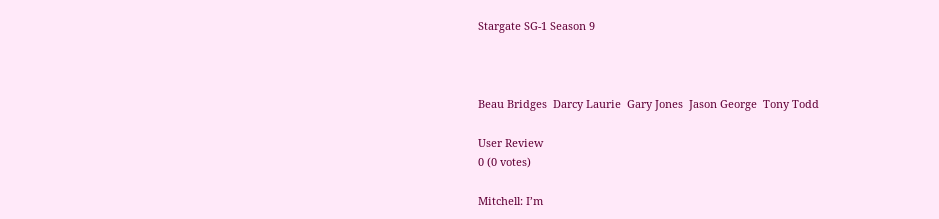Stargate SG-1 Season 9



Beau Bridges  Darcy Laurie  Gary Jones  Jason George  Tony Todd

User Review
0 (0 votes)

Mitchell: I’m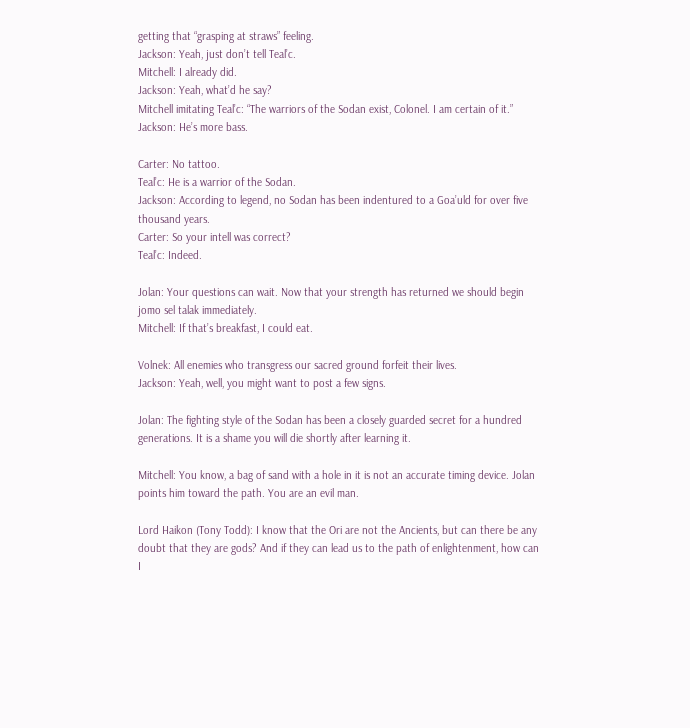getting that “grasping at straws” feeling.
Jackson: Yeah, just don’t tell Teal’c.
Mitchell: I already did.
Jackson: Yeah, what’d he say?
Mitchell imitating Teal’c: “The warriors of the Sodan exist, Colonel. I am certain of it.”
Jackson: He’s more bass.

Carter: No tattoo.
Teal’c: He is a warrior of the Sodan.
Jackson: According to legend, no Sodan has been indentured to a Goa’uld for over five thousand years.
Carter: So your intell was correct?
Teal’c: Indeed.

Jolan: Your questions can wait. Now that your strength has returned we should begin jomo sel talak immediately.
Mitchell: If that’s breakfast, I could eat.

Volnek: All enemies who transgress our sacred ground forfeit their lives.
Jackson: Yeah, well, you might want to post a few signs.

Jolan: The fighting style of the Sodan has been a closely guarded secret for a hundred generations. It is a shame you will die shortly after learning it.

Mitchell: You know, a bag of sand with a hole in it is not an accurate timing device. Jolan points him toward the path. You are an evil man.

Lord Haikon (Tony Todd): I know that the Ori are not the Ancients, but can there be any doubt that they are gods? And if they can lead us to the path of enlightenment, how can I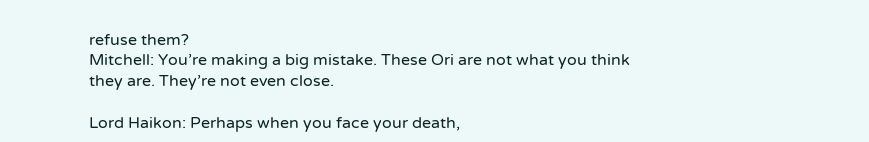refuse them?
Mitchell: You’re making a big mistake. These Ori are not what you think they are. They’re not even close.

Lord Haikon: Perhaps when you face your death,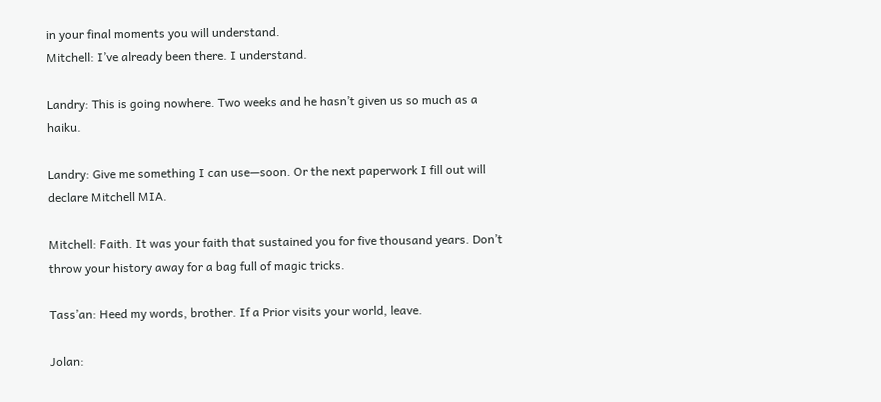in your final moments you will understand.
Mitchell: I’ve already been there. I understand.

Landry: This is going nowhere. Two weeks and he hasn’t given us so much as a haiku.

Landry: Give me something I can use—soon. Or the next paperwork I fill out will declare Mitchell MIA.

Mitchell: Faith. It was your faith that sustained you for five thousand years. Don’t throw your history away for a bag full of magic tricks.

Tass’an: Heed my words, brother. If a Prior visits your world, leave.

Jolan: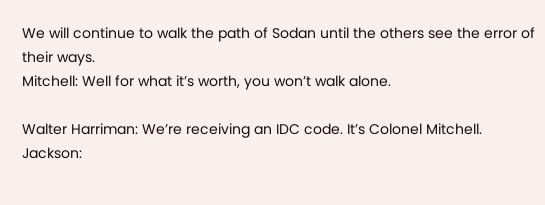We will continue to walk the path of Sodan until the others see the error of their ways.
Mitchell: Well for what it’s worth, you won’t walk alone.

Walter Harriman: We’re receiving an IDC code. It’s Colonel Mitchell.
Jackson: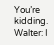You’re kidding.
Walter: I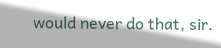would never do that, sir.